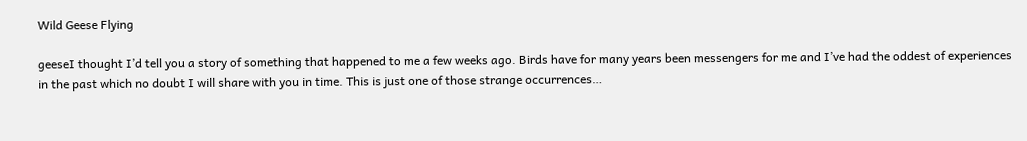Wild Geese Flying

geeseI thought I’d tell you a story of something that happened to me a few weeks ago. Birds have for many years been messengers for me and I’ve had the oddest of experiences in the past which no doubt I will share with you in time. This is just one of those strange occurrences…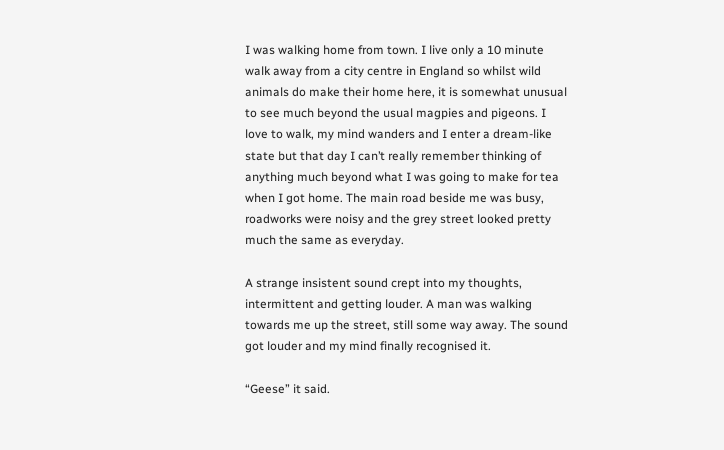I was walking home from town. I live only a 10 minute walk away from a city centre in England so whilst wild animals do make their home here, it is somewhat unusual to see much beyond the usual magpies and pigeons. I love to walk, my mind wanders and I enter a dream-like state but that day I can’t really remember thinking of anything much beyond what I was going to make for tea when I got home. The main road beside me was busy, roadworks were noisy and the grey street looked pretty much the same as everyday.

A strange insistent sound crept into my thoughts, intermittent and getting louder. A man was walking towards me up the street, still some way away. The sound got louder and my mind finally recognised it.

“Geese” it said.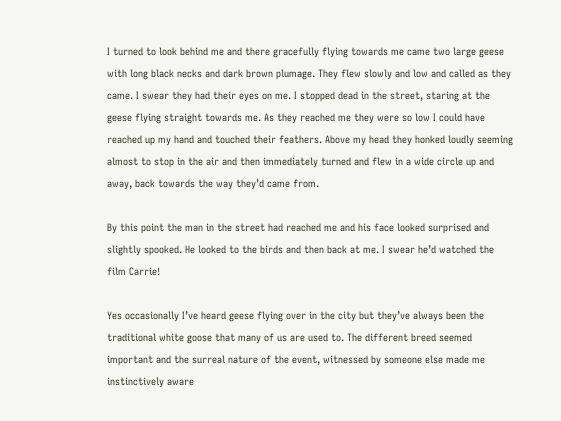I turned to look behind me and there gracefully flying towards me came two large geese with long black necks and dark brown plumage. They flew slowly and low and called as they came. I swear they had their eyes on me. I stopped dead in the street, staring at the geese flying straight towards me. As they reached me they were so low I could have reached up my hand and touched their feathers. Above my head they honked loudly seeming almost to stop in the air and then immediately turned and flew in a wide circle up and away, back towards the way they’d came from.

By this point the man in the street had reached me and his face looked surprised and slightly spooked. He looked to the birds and then back at me. I swear he’d watched the film Carrie!

Yes occasionally I’ve heard geese flying over in the city but they’ve always been the traditional white goose that many of us are used to. The different breed seemed important and the surreal nature of the event, witnessed by someone else made me instinctively aware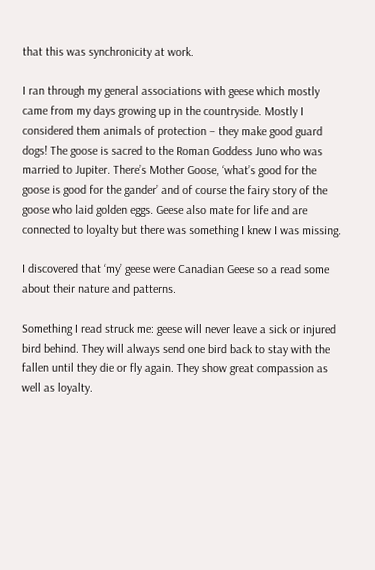that this was synchronicity at work.

I ran through my general associations with geese which mostly came from my days growing up in the countryside. Mostly I considered them animals of protection – they make good guard dogs! The goose is sacred to the Roman Goddess Juno who was married to Jupiter. There’s Mother Goose, ‘what’s good for the goose is good for the gander’ and of course the fairy story of the goose who laid golden eggs. Geese also mate for life and are connected to loyalty but there was something I knew I was missing.

I discovered that ‘my’ geese were Canadian Geese so a read some about their nature and patterns.

Something I read struck me: geese will never leave a sick or injured bird behind. They will always send one bird back to stay with the fallen until they die or fly again. They show great compassion as well as loyalty.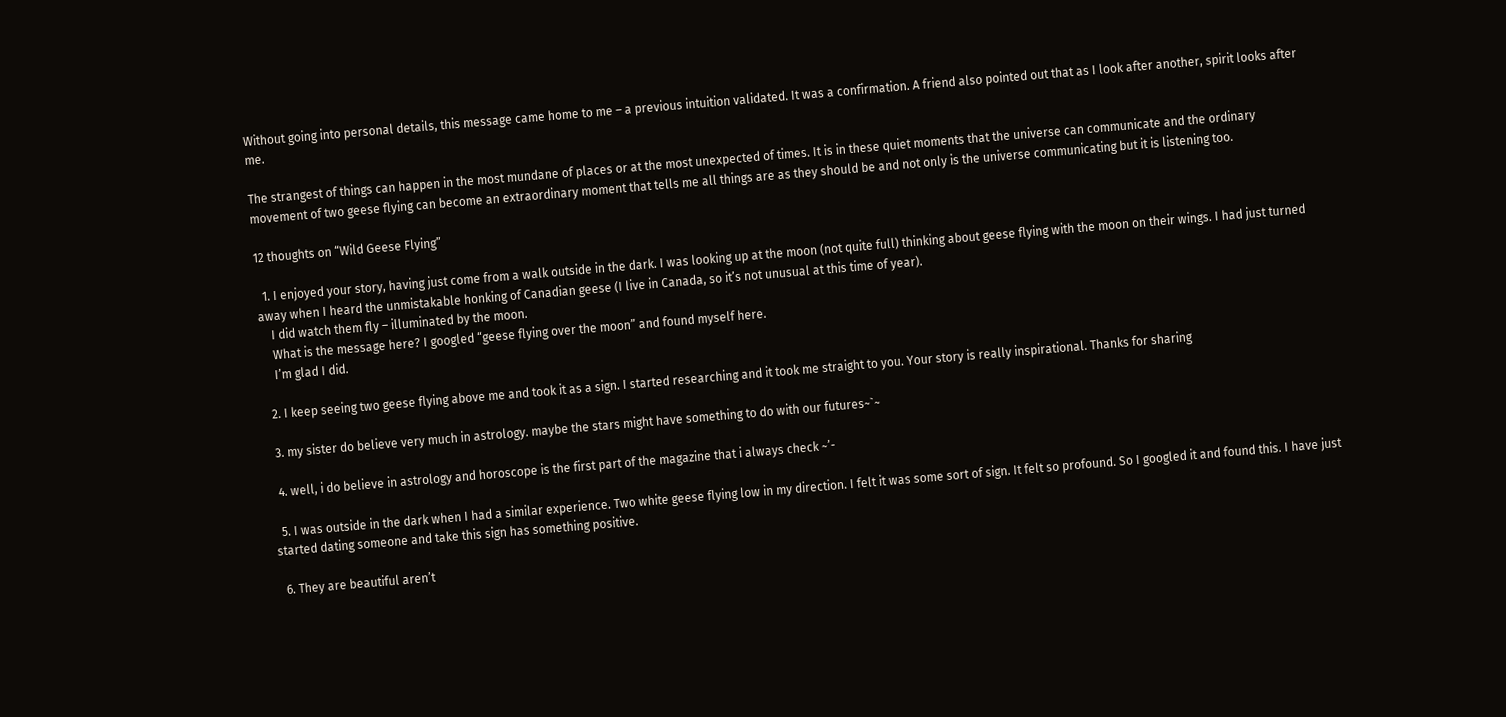Without going into personal details, this message came home to me – a previous intuition validated. It was a confirmation. A friend also pointed out that as I look after another, spirit looks after me.

The strangest of things can happen in the most mundane of places or at the most unexpected of times. It is in these quiet moments that the universe can communicate and the ordinary movement of two geese flying can become an extraordinary moment that tells me all things are as they should be and not only is the universe communicating but it is listening too.

12 thoughts on “Wild Geese Flying”

  1. I enjoyed your story, having just come from a walk outside in the dark. I was looking up at the moon (not quite full) thinking about geese flying with the moon on their wings. I had just turned away when I heard the unmistakable honking of Canadian geese (I live in Canada, so it’s not unusual at this time of year).
    I did watch them fly – illuminated by the moon.
    What is the message here? I googled “geese flying over the moon” and found myself here.
    I’m glad I did.

  2. I keep seeing two geese flying above me and took it as a sign. I started researching and it took me straight to you. Your story is really inspirational. Thanks for sharing

  3. my sister do believe very much in astrology. maybe the stars might have something to do with our futures~`~

  4. well, i do believe in astrology and horoscope is the first part of the magazine that i always check ~’-

  5. I was outside in the dark when I had a similar experience. Two white geese flying low in my direction. I felt it was some sort of sign. It felt so profound. So I googled it and found this. I have just started dating someone and take this sign has something positive.

  6. They are beautiful aren’t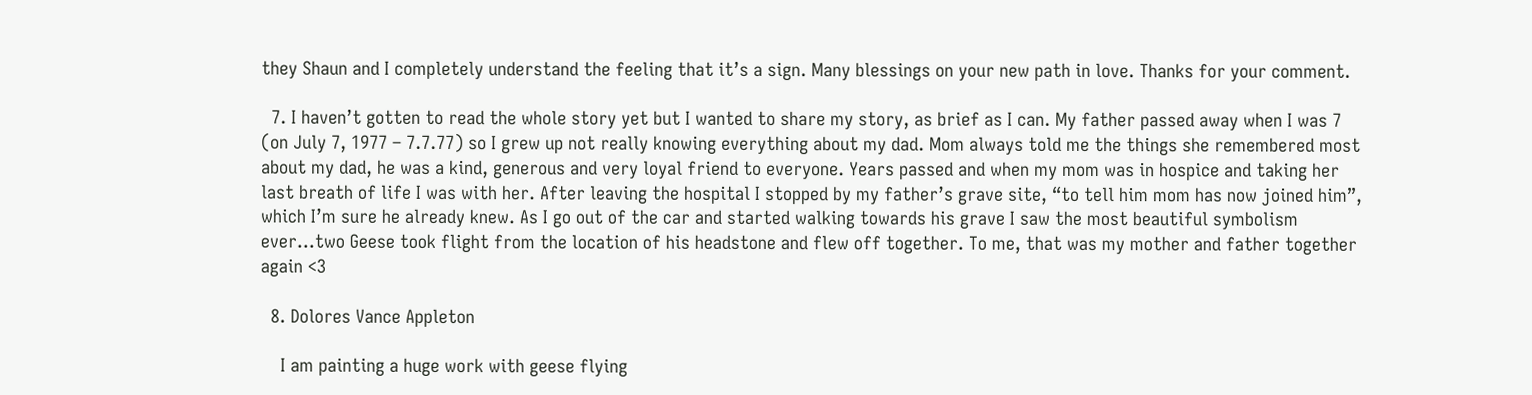they Shaun and I completely understand the feeling that it’s a sign. Many blessings on your new path in love. Thanks for your comment.

  7. I haven’t gotten to read the whole story yet but I wanted to share my story, as brief as I can. My father passed away when I was 7 (on July 7, 1977 – 7.7.77) so I grew up not really knowing everything about my dad. Mom always told me the things she remembered most about my dad, he was a kind, generous and very loyal friend to everyone. Years passed and when my mom was in hospice and taking her last breath of life I was with her. After leaving the hospital I stopped by my father’s grave site, “to tell him mom has now joined him”, which I’m sure he already knew. As I go out of the car and started walking towards his grave I saw the most beautiful symbolism ever…two Geese took flight from the location of his headstone and flew off together. To me, that was my mother and father together again <3

  8. Dolores Vance Appleton

    I am painting a huge work with geese flying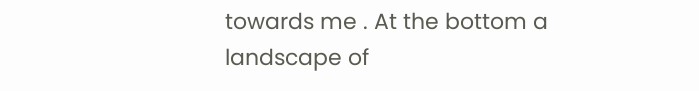towards me . At the bottom a landscape of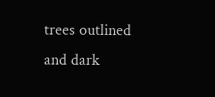trees outlined and dark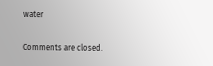water

Comments are closed.